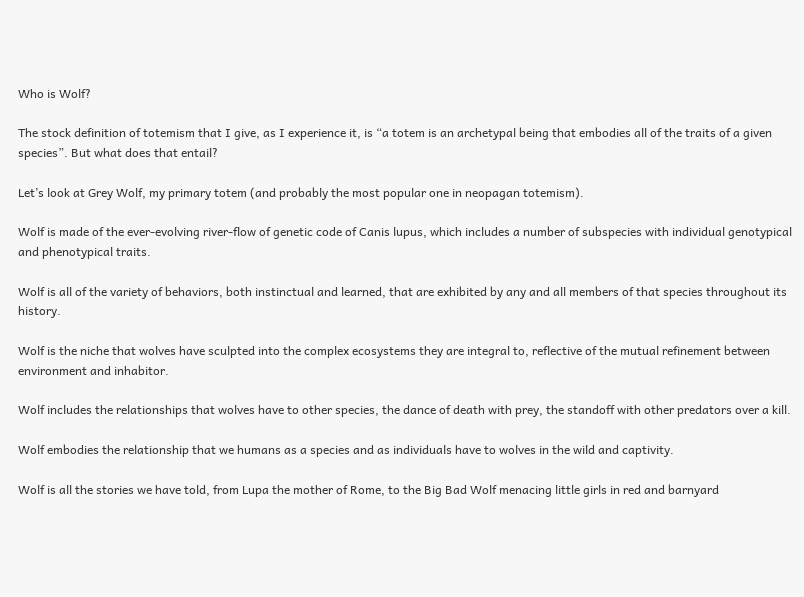Who is Wolf?

The stock definition of totemism that I give, as I experience it, is “a totem is an archetypal being that embodies all of the traits of a given species”. But what does that entail?

Let’s look at Grey Wolf, my primary totem (and probably the most popular one in neopagan totemism).

Wolf is made of the ever-evolving river-flow of genetic code of Canis lupus, which includes a number of subspecies with individual genotypical and phenotypical traits.

Wolf is all of the variety of behaviors, both instinctual and learned, that are exhibited by any and all members of that species throughout its history.

Wolf is the niche that wolves have sculpted into the complex ecosystems they are integral to, reflective of the mutual refinement between environment and inhabitor.

Wolf includes the relationships that wolves have to other species, the dance of death with prey, the standoff with other predators over a kill.

Wolf embodies the relationship that we humans as a species and as individuals have to wolves in the wild and captivity.

Wolf is all the stories we have told, from Lupa the mother of Rome, to the Big Bad Wolf menacing little girls in red and barnyard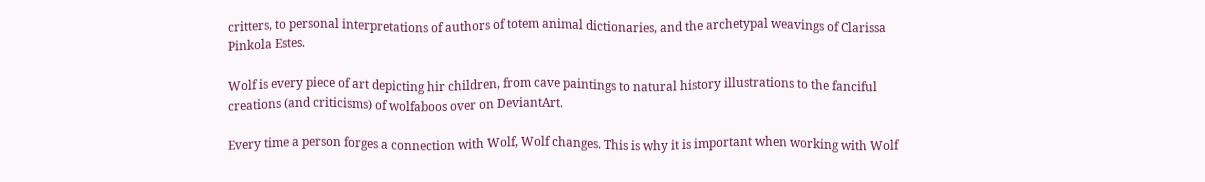critters, to personal interpretations of authors of totem animal dictionaries, and the archetypal weavings of Clarissa Pinkola Estes.

Wolf is every piece of art depicting hir children, from cave paintings to natural history illustrations to the fanciful creations (and criticisms) of wolfaboos over on DeviantArt.

Every time a person forges a connection with Wolf, Wolf changes. This is why it is important when working with Wolf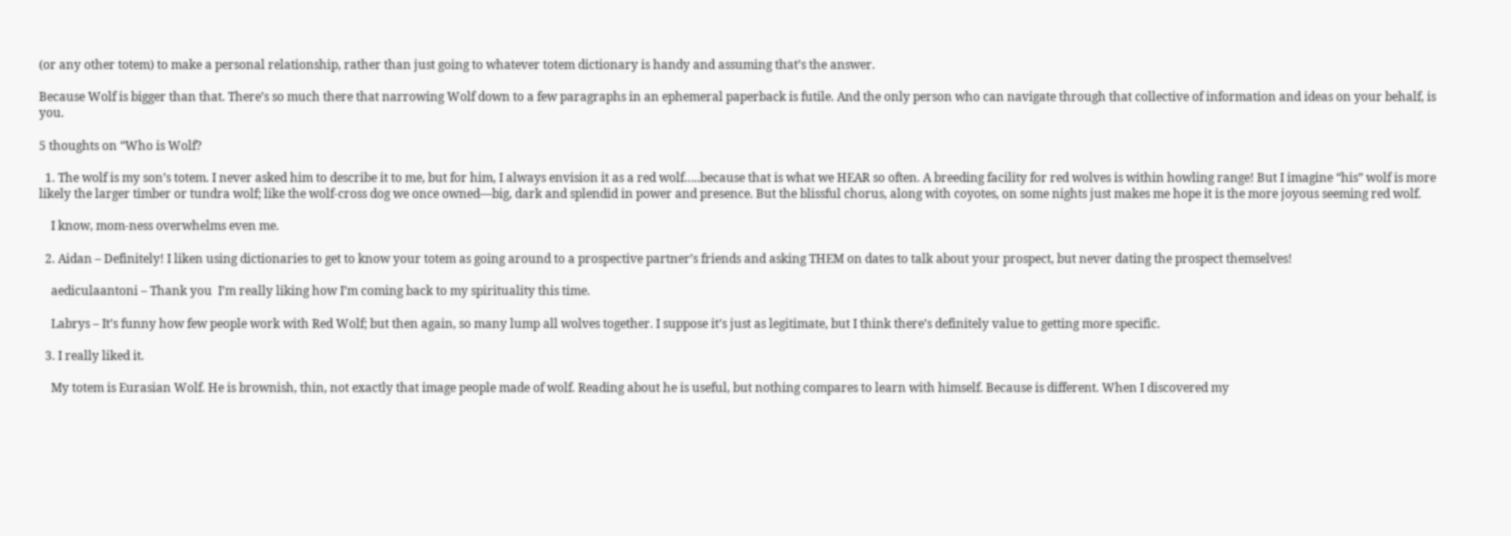(or any other totem) to make a personal relationship, rather than just going to whatever totem dictionary is handy and assuming that’s the answer.

Because Wolf is bigger than that. There’s so much there that narrowing Wolf down to a few paragraphs in an ephemeral paperback is futile. And the only person who can navigate through that collective of information and ideas on your behalf, is you.

5 thoughts on “Who is Wolf?

  1. The wolf is my son’s totem. I never asked him to describe it to me, but for him, I always envision it as a red wolf…..because that is what we HEAR so often. A breeding facility for red wolves is within howling range! But I imagine “his” wolf is more likely the larger timber or tundra wolf; like the wolf-cross dog we once owned—big, dark and splendid in power and presence. But the blissful chorus, along with coyotes, on some nights just makes me hope it is the more joyous seeming red wolf.

    I know, mom-ness overwhelms even me.

  2. Aidan – Definitely! I liken using dictionaries to get to know your totem as going around to a prospective partner’s friends and asking THEM on dates to talk about your prospect, but never dating the prospect themselves!

    aediculaantoni – Thank you  I’m really liking how I’m coming back to my spirituality this time.

    Labrys – It’s funny how few people work with Red Wolf; but then again, so many lump all wolves together. I suppose it’s just as legitimate, but I think there’s definitely value to getting more specific.

  3. I really liked it.

    My totem is Eurasian Wolf. He is brownish, thin, not exactly that image people made of wolf. Reading about he is useful, but nothing compares to learn with himself. Because is different. When I discovered my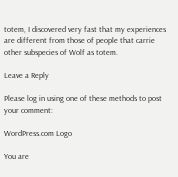totem, I discovered very fast that my experiences are different from those of people that carrie other subspecies of Wolf as totem.

Leave a Reply

Please log in using one of these methods to post your comment:

WordPress.com Logo

You are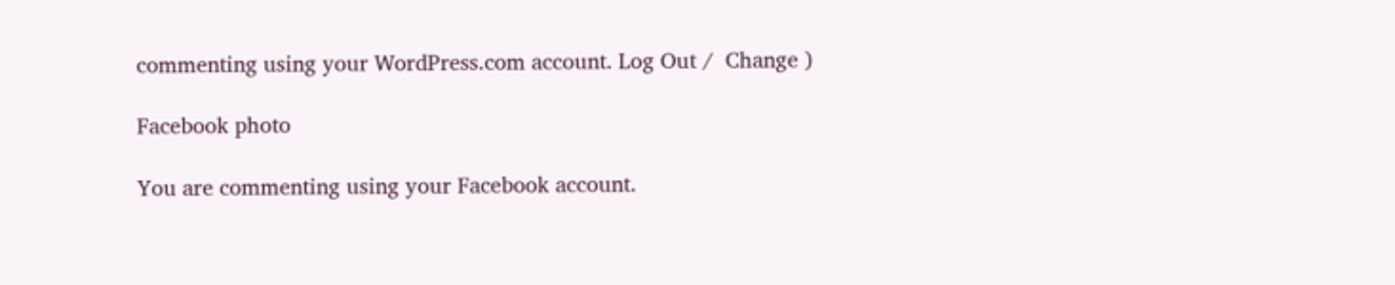commenting using your WordPress.com account. Log Out /  Change )

Facebook photo

You are commenting using your Facebook account.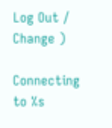Log Out /  Change )

Connecting to %s